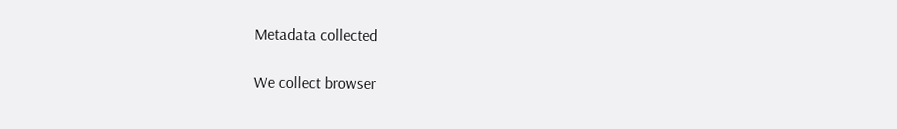Metadata collected

We collect browser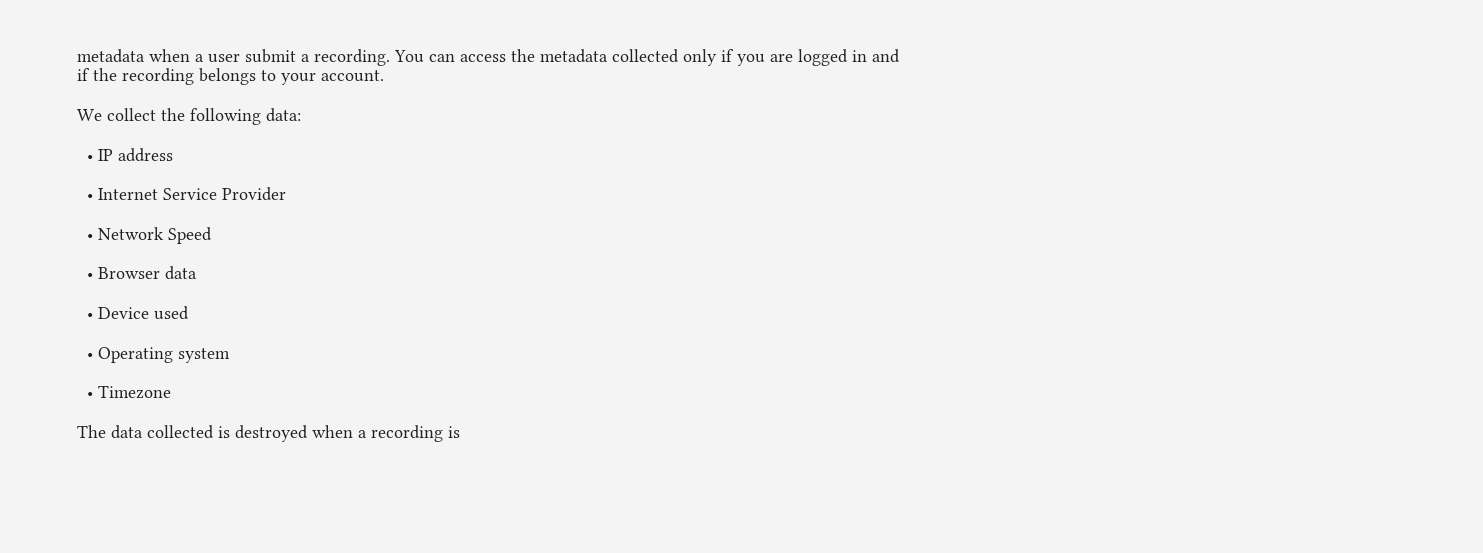metadata when a user submit a recording. You can access the metadata collected only if you are logged in and if the recording belongs to your account.

We collect the following data:

  • IP address

  • Internet Service Provider

  • Network Speed

  • Browser data

  • Device used

  • Operating system

  • Timezone

The data collected is destroyed when a recording is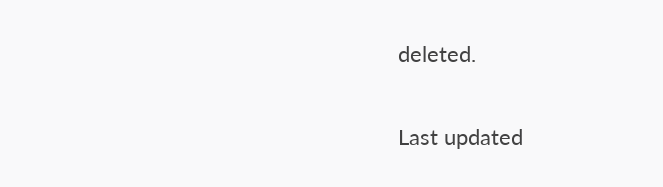deleted.

Last updated